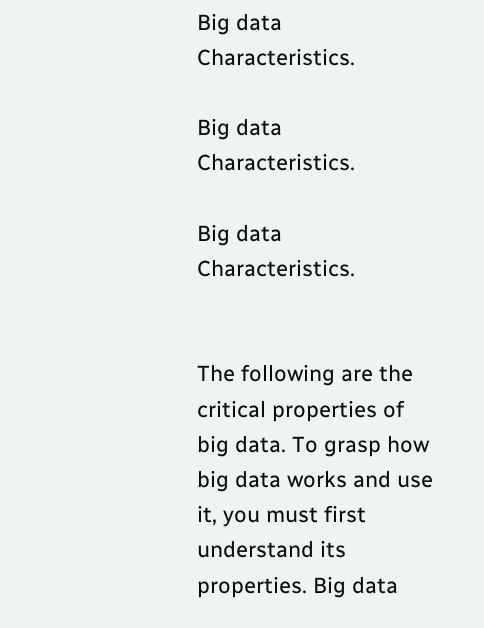Big data Characteristics.

Big data Characteristics.

Big data Characteristics.


The following are the critical properties of big data. To grasp how big data works and use it, you must first understand its properties. Big data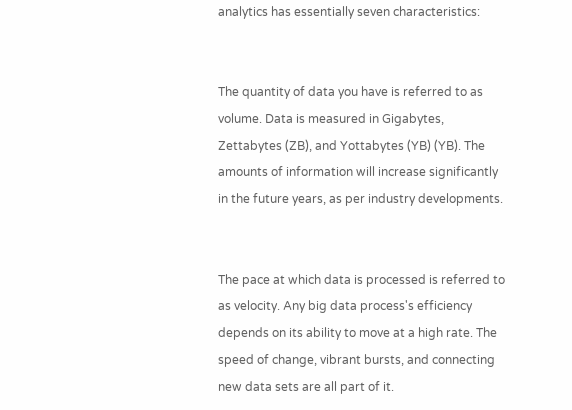analytics has essentially seven characteristics:


The quantity of data you have is referred to as volume. Data is measured in Gigabytes, Zettabytes (ZB), and Yottabytes (YB) (YB). The amounts of information will increase significantly in the future years, as per industry developments.


The pace at which data is processed is referred to as velocity. Any big data process's efficiency depends on its ability to move at a high rate. The speed of change, vibrant bursts, and connecting new data sets are all part of it.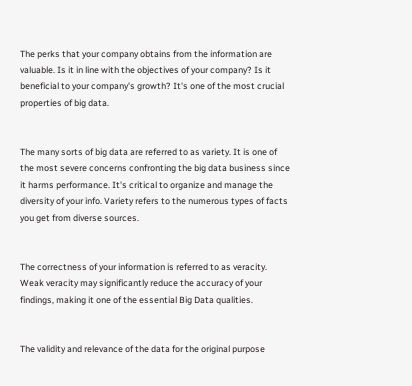The perks that your company obtains from the information are valuable. Is it in line with the objectives of your company? Is it beneficial to your company's growth? It's one of the most crucial properties of big data.


The many sorts of big data are referred to as variety. It is one of the most severe concerns confronting the big data business since it harms performance. It's critical to organize and manage the diversity of your info. Variety refers to the numerous types of facts you get from diverse sources.


The correctness of your information is referred to as veracity. Weak veracity may significantly reduce the accuracy of your findings, making it one of the essential Big Data qualities.


The validity and relevance of the data for the original purpose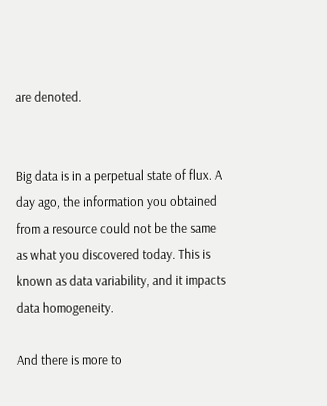are denoted.


Big data is in a perpetual state of flux. A day ago, the information you obtained from a resource could not be the same as what you discovered today. This is known as data variability, and it impacts data homogeneity.

And there is more to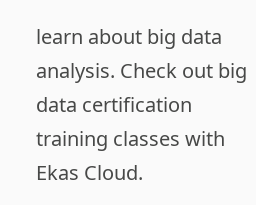learn about big data analysis. Check out big data certification training classes with Ekas Cloud.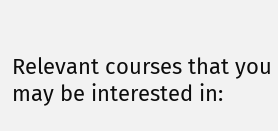Relevant courses that you may be interested in: